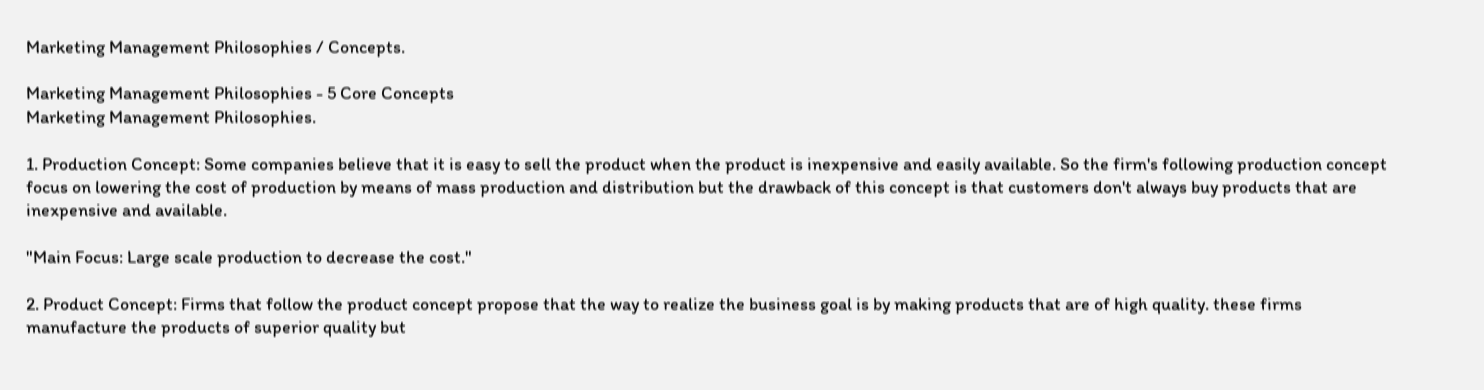Marketing Management Philosophies / Concepts.

Marketing Management Philosophies - 5 Core Concepts
Marketing Management Philosophies.

1. Production Concept: Some companies believe that it is easy to sell the product when the product is inexpensive and easily available. So the firm's following production concept focus on lowering the cost of production by means of mass production and distribution but the drawback of this concept is that customers don't always buy products that are inexpensive and available.

"Main Focus: Large scale production to decrease the cost."

2. Product Concept: Firms that follow the product concept propose that the way to realize the business goal is by making products that are of high quality. these firms manufacture the products of superior quality but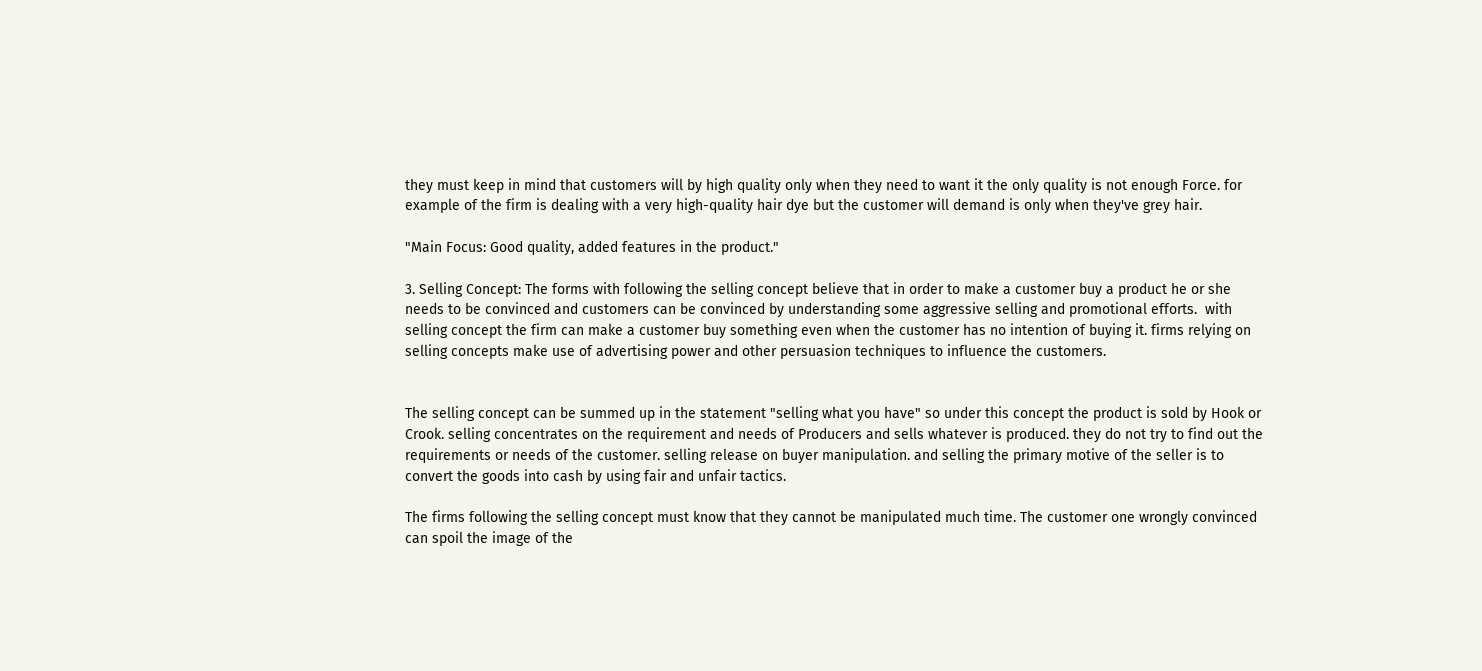they must keep in mind that customers will by high quality only when they need to want it the only quality is not enough Force. for example of the firm is dealing with a very high-quality hair dye but the customer will demand is only when they've grey hair.

"Main Focus: Good quality, added features in the product."

3. Selling Concept: The forms with following the selling concept believe that in order to make a customer buy a product he or she needs to be convinced and customers can be convinced by understanding some aggressive selling and promotional efforts.  with selling concept the firm can make a customer buy something even when the customer has no intention of buying it. firms relying on selling concepts make use of advertising power and other persuasion techniques to influence the customers.


The selling concept can be summed up in the statement "selling what you have" so under this concept the product is sold by Hook or Crook. selling concentrates on the requirement and needs of Producers and sells whatever is produced. they do not try to find out the requirements or needs of the customer. selling release on buyer manipulation. and selling the primary motive of the seller is to convert the goods into cash by using fair and unfair tactics.

The firms following the selling concept must know that they cannot be manipulated much time. The customer one wrongly convinced can spoil the image of the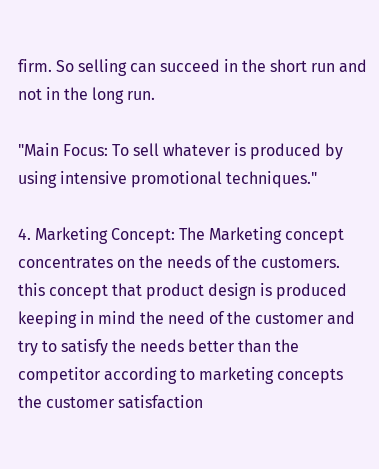firm. So selling can succeed in the short run and not in the long run.

"Main Focus: To sell whatever is produced by using intensive promotional techniques."

4. Marketing Concept: The Marketing concept concentrates on the needs of the customers. this concept that product design is produced keeping in mind the need of the customer and try to satisfy the needs better than the competitor according to marketing concepts the customer satisfaction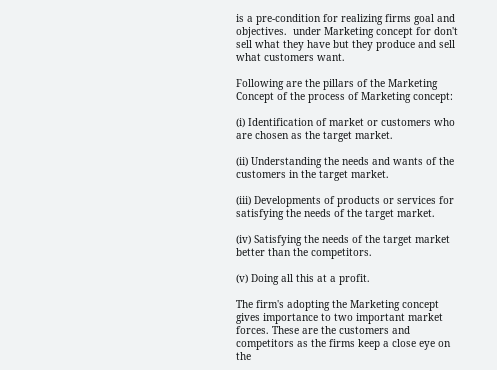is a pre-condition for realizing firms goal and objectives.  under Marketing concept for don't sell what they have but they produce and sell what customers want.

Following are the pillars of the Marketing Concept of the process of Marketing concept:

(i) Identification of market or customers who are chosen as the target market.

(ii) Understanding the needs and wants of the customers in the target market.

(iii) Developments of products or services for satisfying the needs of the target market.

(iv) Satisfying the needs of the target market better than the competitors.

(v) Doing all this at a profit.

The firm's adopting the Marketing concept gives importance to two important market forces. These are the customers and competitors as the firms keep a close eye on the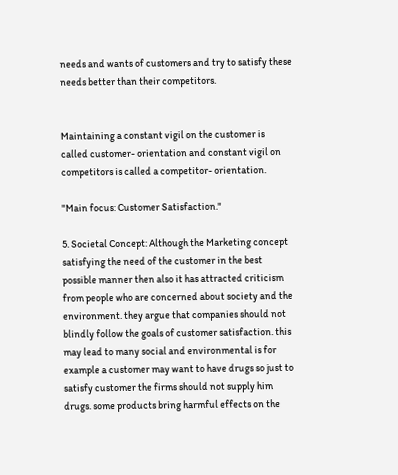needs and wants of customers and try to satisfy these needs better than their competitors.


Maintaining a constant vigil on the customer is called customer- orientation and constant vigil on competitors is called a competitor- orientation.

"Main focus: Customer Satisfaction."

5. Societal Concept: Although the Marketing concept satisfying the need of the customer in the best possible manner then also it has attracted criticism from people who are concerned about society and the environment. they argue that companies should not blindly follow the goals of customer satisfaction. this may lead to many social and environmental is for example a customer may want to have drugs so just to satisfy customer the firms should not supply him drugs. some products bring harmful effects on the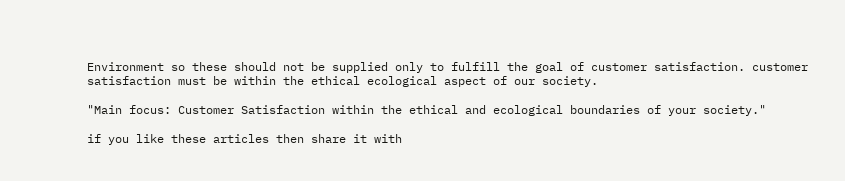Environment so these should not be supplied only to fulfill the goal of customer satisfaction. customer satisfaction must be within the ethical ecological aspect of our society.

"Main focus: Customer Satisfaction within the ethical and ecological boundaries of your society."

if you like these articles then share it with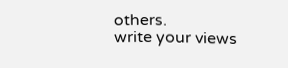others.
write your views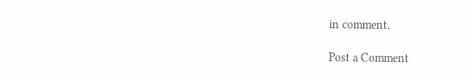in comment.

Post a Comment